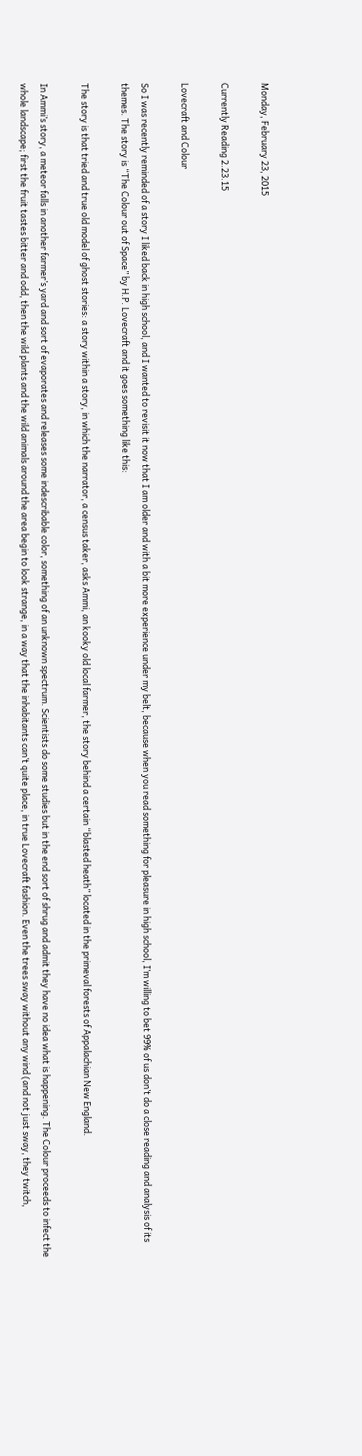Monday, February 23, 2015

Currently Reading 2.23.15

Lovecraft and Colour

So I was recently reminded of a story I liked back in high school, and I wanted to revisit it now that I am older and with a bit more experience under my belt, because when you read something for pleasure in high school, I’m willing to bet 99% of us don’t do a close reading and analysis of its themes. The story is “The Colour out of Space” by H.P. Lovecraft and it goes something like this:

The story is that tried and true old model of ghost stories: a story within a story, in which the narrator, a census taker, asks Ammi, an kooky old local farmer, the story behind a certain “blasted heath” located in the primeval forests of Appalachian New England.

In Ammi’s story, a meteor falls in another farmer’s yard and sort of evaporates and releases some indescribable color, something of an unknown spectrum. Scientists do some studies but in the end sort of shrug and admit they have no idea what is happening. The Colour proceeds to infect the whole landscape; first the fruit tastes bitter and odd, then the wild plants and the wild animals around the area begin to look strange, in a way that the inhabitants can’t quite place, in true Lovecraft fashion. Even the trees sway without any wind (and not just sway, they twitch,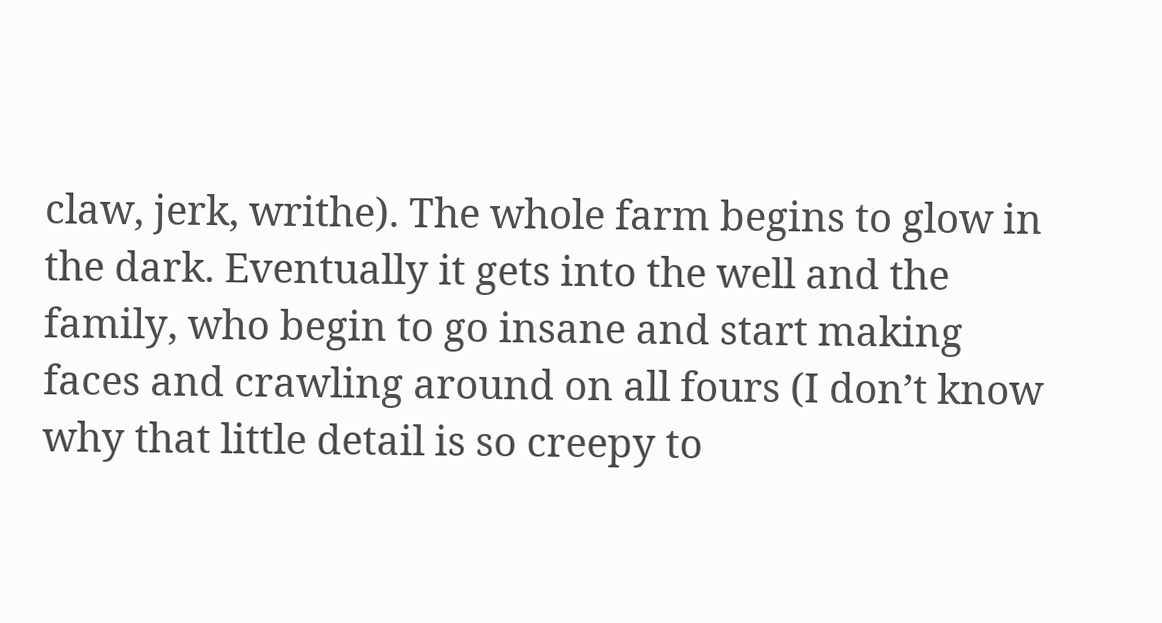claw, jerk, writhe). The whole farm begins to glow in the dark. Eventually it gets into the well and the family, who begin to go insane and start making faces and crawling around on all fours (I don’t know why that little detail is so creepy to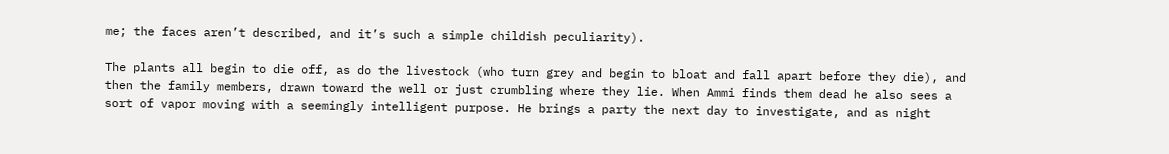me; the faces aren’t described, and it’s such a simple childish peculiarity).

The plants all begin to die off, as do the livestock (who turn grey and begin to bloat and fall apart before they die), and then the family members, drawn toward the well or just crumbling where they lie. When Ammi finds them dead he also sees a sort of vapor moving with a seemingly intelligent purpose. He brings a party the next day to investigate, and as night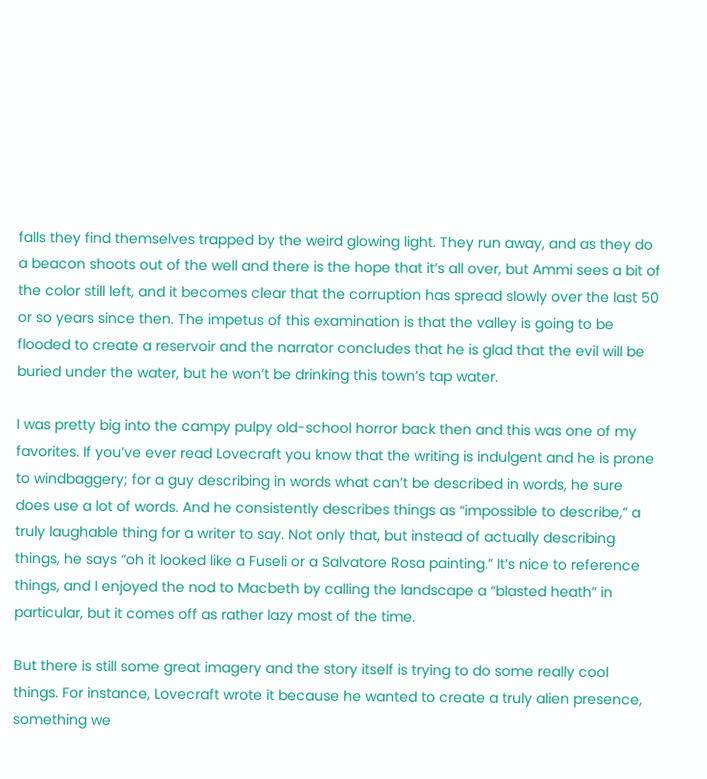falls they find themselves trapped by the weird glowing light. They run away, and as they do a beacon shoots out of the well and there is the hope that it’s all over, but Ammi sees a bit of the color still left, and it becomes clear that the corruption has spread slowly over the last 50 or so years since then. The impetus of this examination is that the valley is going to be flooded to create a reservoir and the narrator concludes that he is glad that the evil will be buried under the water, but he won’t be drinking this town’s tap water.

I was pretty big into the campy pulpy old-school horror back then and this was one of my favorites. If you’ve ever read Lovecraft you know that the writing is indulgent and he is prone to windbaggery; for a guy describing in words what can’t be described in words, he sure does use a lot of words. And he consistently describes things as “impossible to describe,” a truly laughable thing for a writer to say. Not only that, but instead of actually describing things, he says “oh it looked like a Fuseli or a Salvatore Rosa painting.” It’s nice to reference things, and I enjoyed the nod to Macbeth by calling the landscape a “blasted heath” in particular, but it comes off as rather lazy most of the time.

But there is still some great imagery and the story itself is trying to do some really cool things. For instance, Lovecraft wrote it because he wanted to create a truly alien presence, something we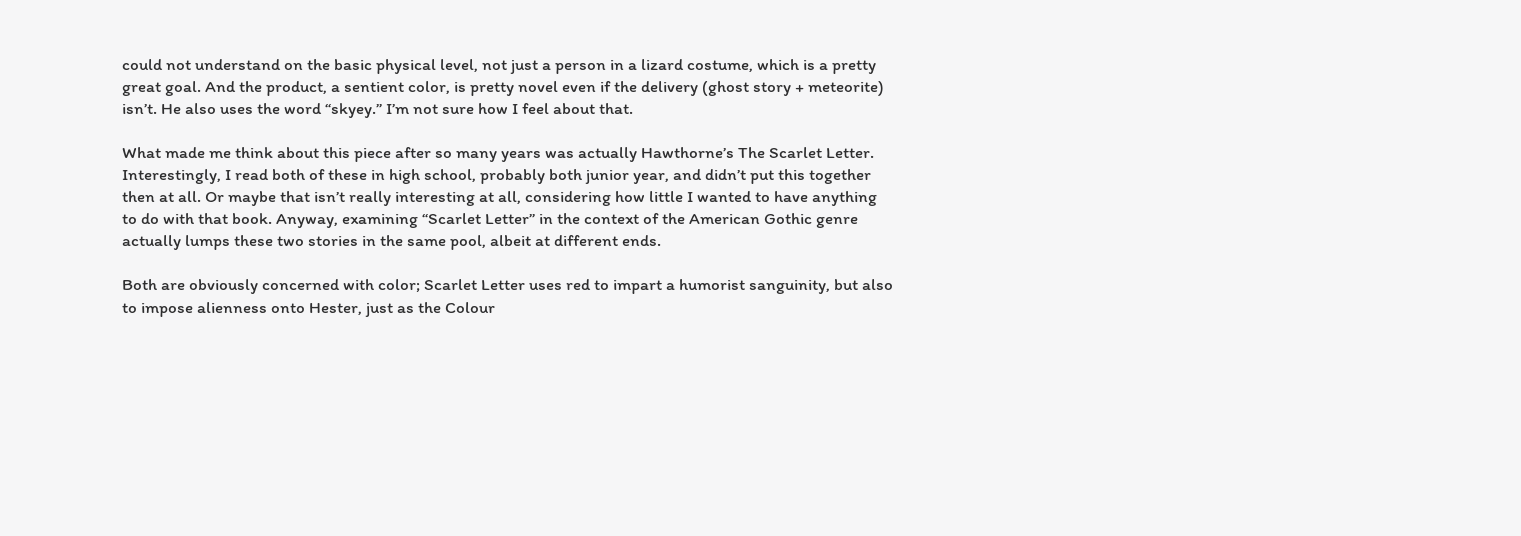could not understand on the basic physical level, not just a person in a lizard costume, which is a pretty great goal. And the product, a sentient color, is pretty novel even if the delivery (ghost story + meteorite) isn’t. He also uses the word “skyey.” I’m not sure how I feel about that.

What made me think about this piece after so many years was actually Hawthorne’s The Scarlet Letter. Interestingly, I read both of these in high school, probably both junior year, and didn’t put this together then at all. Or maybe that isn’t really interesting at all, considering how little I wanted to have anything to do with that book. Anyway, examining “Scarlet Letter” in the context of the American Gothic genre actually lumps these two stories in the same pool, albeit at different ends.

Both are obviously concerned with color; Scarlet Letter uses red to impart a humorist sanguinity, but also to impose alienness onto Hester, just as the Colour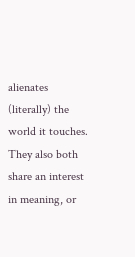alienates (literally) the world it touches. They also both share an interest in meaning, or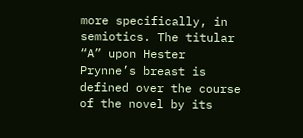more specifically, in semiotics. The titular “A” upon Hester Prynne’s breast is defined over the course of the novel by its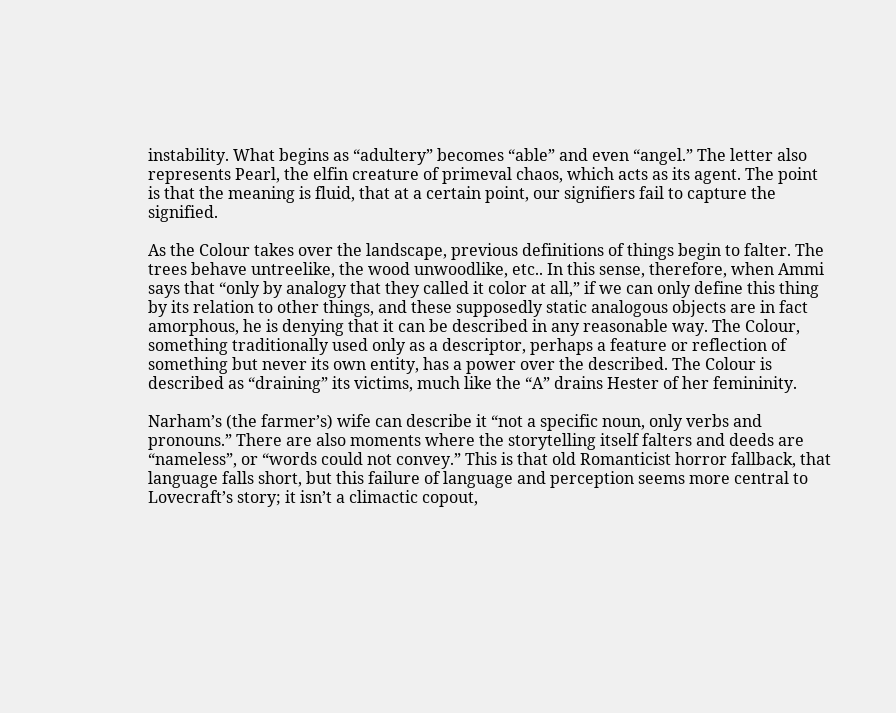instability. What begins as “adultery” becomes “able” and even “angel.” The letter also represents Pearl, the elfin creature of primeval chaos, which acts as its agent. The point is that the meaning is fluid, that at a certain point, our signifiers fail to capture the signified.

As the Colour takes over the landscape, previous definitions of things begin to falter. The trees behave untreelike, the wood unwoodlike, etc.. In this sense, therefore, when Ammi says that “only by analogy that they called it color at all,” if we can only define this thing by its relation to other things, and these supposedly static analogous objects are in fact amorphous, he is denying that it can be described in any reasonable way. The Colour, something traditionally used only as a descriptor, perhaps a feature or reflection of something but never its own entity, has a power over the described. The Colour is described as “draining” its victims, much like the “A” drains Hester of her femininity.

Narham’s (the farmer’s) wife can describe it “not a specific noun, only verbs and pronouns.” There are also moments where the storytelling itself falters and deeds are “nameless”, or “words could not convey.” This is that old Romanticist horror fallback, that language falls short, but this failure of language and perception seems more central to Lovecraft’s story; it isn’t a climactic copout,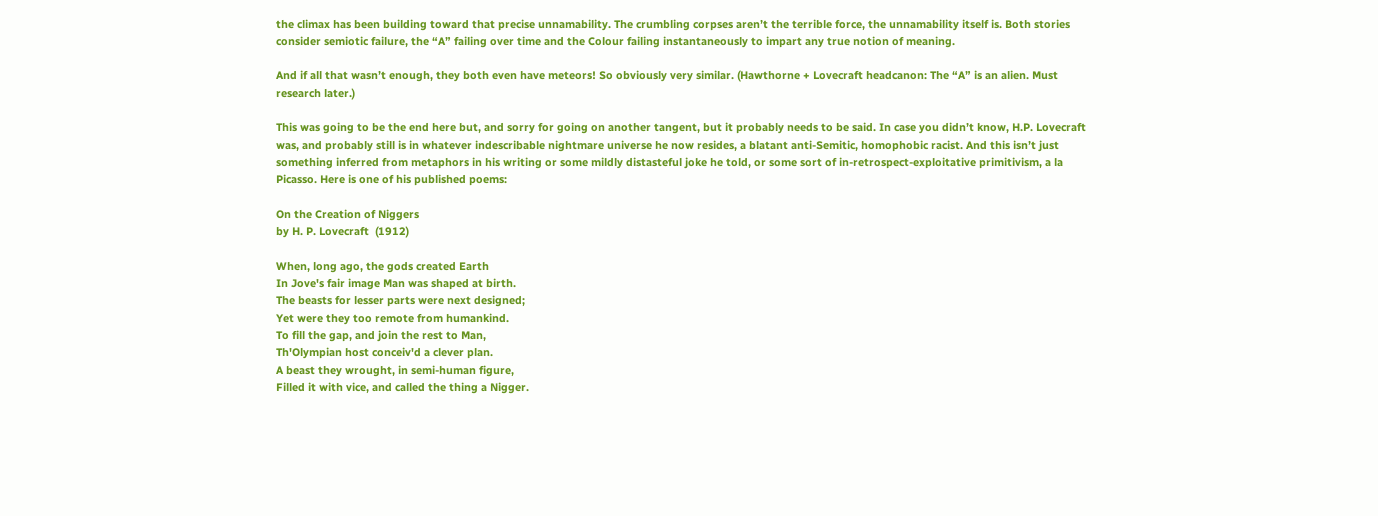the climax has been building toward that precise unnamability. The crumbling corpses aren’t the terrible force, the unnamability itself is. Both stories consider semiotic failure, the “A” failing over time and the Colour failing instantaneously to impart any true notion of meaning.

And if all that wasn’t enough, they both even have meteors! So obviously very similar. (Hawthorne + Lovecraft headcanon: The “A” is an alien. Must research later.)

This was going to be the end here but, and sorry for going on another tangent, but it probably needs to be said. In case you didn’t know, H.P. Lovecraft was, and probably still is in whatever indescribable nightmare universe he now resides, a blatant anti-Semitic, homophobic racist. And this isn’t just something inferred from metaphors in his writing or some mildly distasteful joke he told, or some sort of in-retrospect-exploitative primitivism, a la Picasso. Here is one of his published poems:

On the Creation of Niggers
by H. P. Lovecraft  (1912)

When, long ago, the gods created Earth
In Jove's fair image Man was shaped at birth.
The beasts for lesser parts were next designed;
Yet were they too remote from humankind.
To fill the gap, and join the rest to Man,
Th'Olympian host conceiv'd a clever plan.
A beast they wrought, in semi-human figure,
Filled it with vice, and called the thing a Nigger.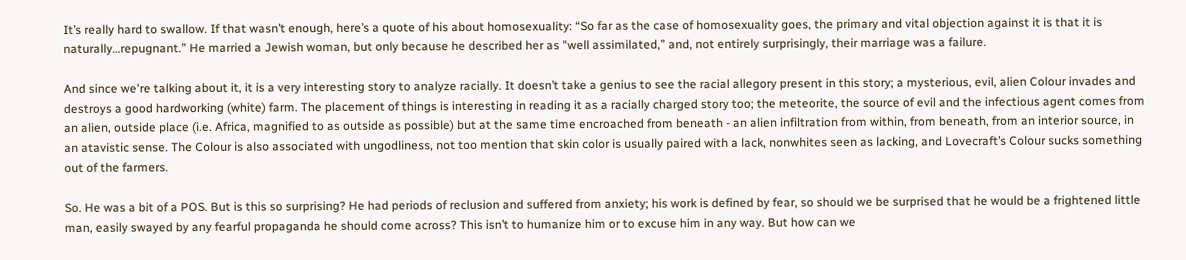It’s really hard to swallow. If that wasn’t enough, here’s a quote of his about homosexuality: “So far as the case of homosexuality goes, the primary and vital objection against it is that it is naturally…repugnant.” He married a Jewish woman, but only because he described her as "well assimilated,” and, not entirely surprisingly, their marriage was a failure.

And since we're talking about it, it is a very interesting story to analyze racially. It doesn’t take a genius to see the racial allegory present in this story; a mysterious, evil, alien Colour invades and destroys a good hardworking (white) farm. The placement of things is interesting in reading it as a racially charged story too; the meteorite, the source of evil and the infectious agent comes from an alien, outside place (i.e. Africa, magnified to as outside as possible) but at the same time encroached from beneath - an alien infiltration from within, from beneath, from an interior source, in an atavistic sense. The Colour is also associated with ungodliness, not too mention that skin color is usually paired with a lack, nonwhites seen as lacking, and Lovecraft’s Colour sucks something out of the farmers.

So. He was a bit of a POS. But is this so surprising? He had periods of reclusion and suffered from anxiety; his work is defined by fear, so should we be surprised that he would be a frightened little man, easily swayed by any fearful propaganda he should come across? This isn’t to humanize him or to excuse him in any way. But how can we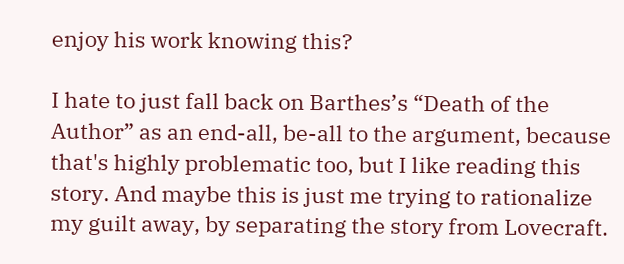enjoy his work knowing this?

I hate to just fall back on Barthes’s “Death of the Author” as an end-all, be-all to the argument, because that's highly problematic too, but I like reading this story. And maybe this is just me trying to rationalize my guilt away, by separating the story from Lovecraft.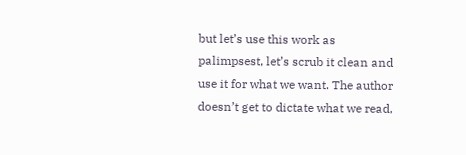but let’s use this work as palimpsest, let’s scrub it clean and use it for what we want. The author doesn’t get to dictate what we read,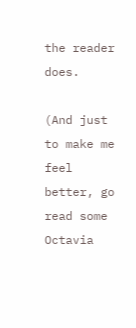the reader does.

(And just to make me feel better, go read some Octavia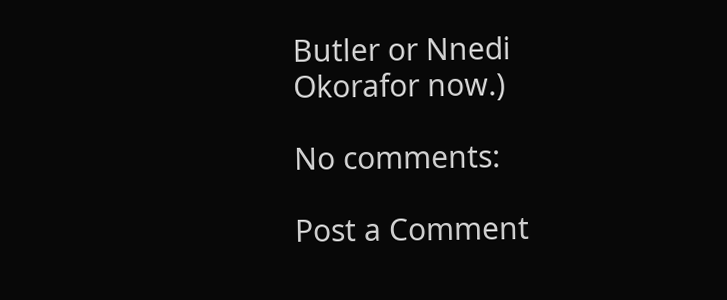Butler or Nnedi Okorafor now.)

No comments:

Post a Comment